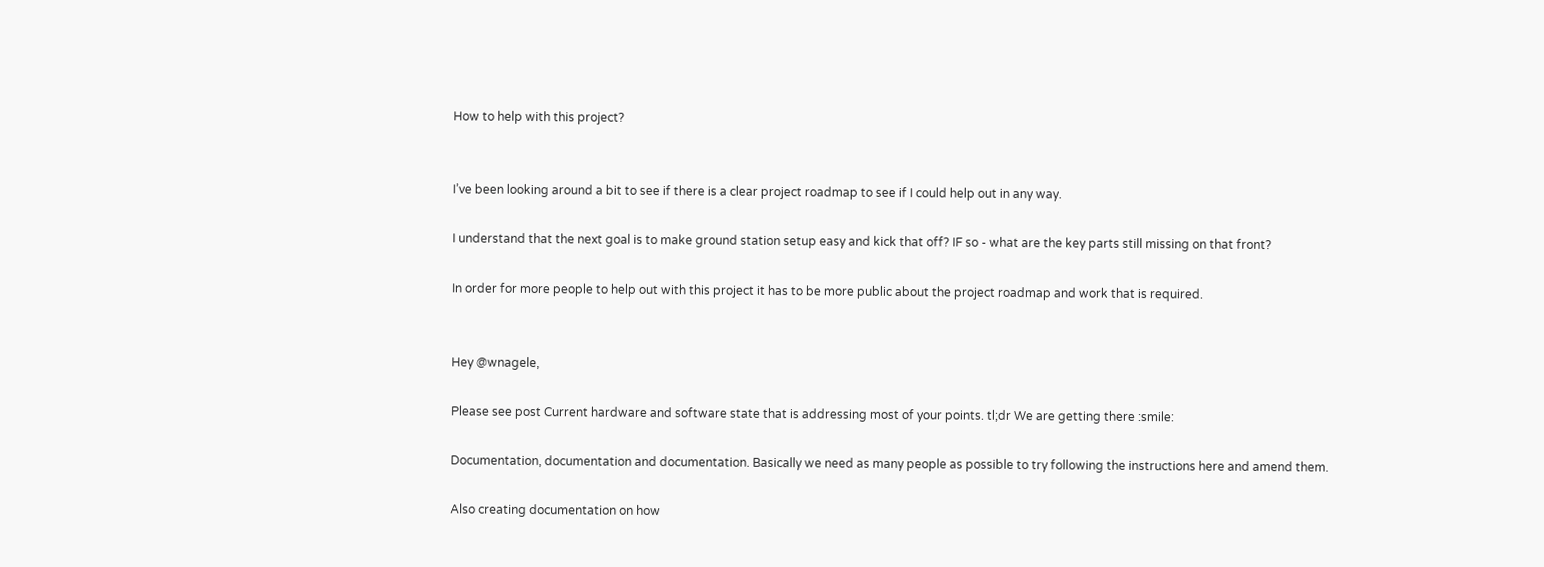How to help with this project?


I’ve been looking around a bit to see if there is a clear project roadmap to see if I could help out in any way.

I understand that the next goal is to make ground station setup easy and kick that off? IF so - what are the key parts still missing on that front?

In order for more people to help out with this project it has to be more public about the project roadmap and work that is required.


Hey @wnagele,

Please see post Current hardware and software state that is addressing most of your points. tl;dr We are getting there :smile:

Documentation, documentation and documentation. Basically we need as many people as possible to try following the instructions here and amend them.

Also creating documentation on how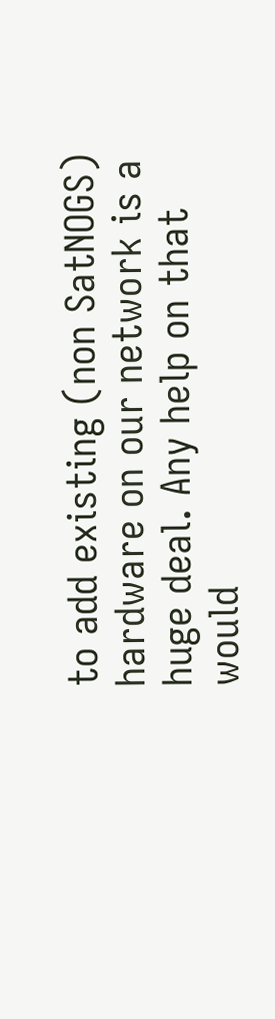to add existing (non SatNOGS) hardware on our network is a huge deal. Any help on that would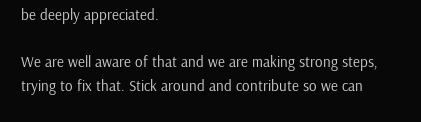be deeply appreciated.

We are well aware of that and we are making strong steps, trying to fix that. Stick around and contribute so we can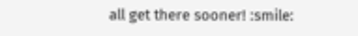all get there sooner! :smile: